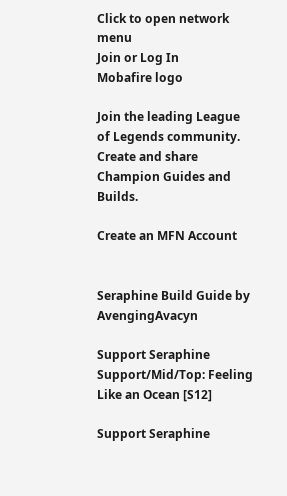Click to open network menu
Join or Log In
Mobafire logo

Join the leading League of Legends community. Create and share Champion Guides and Builds.

Create an MFN Account


Seraphine Build Guide by AvengingAvacyn

Support Seraphine Support/Mid/Top: Feeling Like an Ocean [S12]

Support Seraphine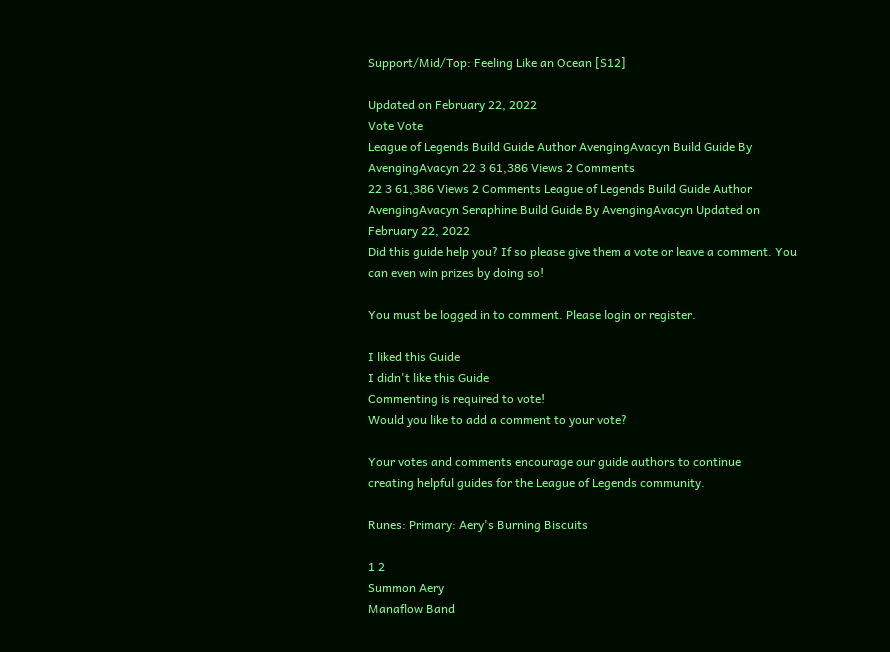Support/Mid/Top: Feeling Like an Ocean [S12]

Updated on February 22, 2022
Vote Vote
League of Legends Build Guide Author AvengingAvacyn Build Guide By AvengingAvacyn 22 3 61,386 Views 2 Comments
22 3 61,386 Views 2 Comments League of Legends Build Guide Author AvengingAvacyn Seraphine Build Guide By AvengingAvacyn Updated on February 22, 2022
Did this guide help you? If so please give them a vote or leave a comment. You can even win prizes by doing so!

You must be logged in to comment. Please login or register.

I liked this Guide
I didn't like this Guide
Commenting is required to vote!
Would you like to add a comment to your vote?

Your votes and comments encourage our guide authors to continue
creating helpful guides for the League of Legends community.

Runes: Primary: Aery's Burning Biscuits

1 2
Summon Aery
Manaflow Band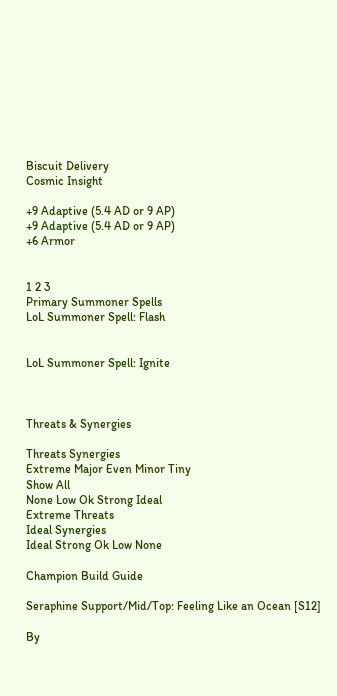Biscuit Delivery
Cosmic Insight

+9 Adaptive (5.4 AD or 9 AP)
+9 Adaptive (5.4 AD or 9 AP)
+6 Armor


1 2 3
Primary Summoner Spells
LoL Summoner Spell: Flash


LoL Summoner Spell: Ignite



Threats & Synergies

Threats Synergies
Extreme Major Even Minor Tiny
Show All
None Low Ok Strong Ideal
Extreme Threats
Ideal Synergies
Ideal Strong Ok Low None

Champion Build Guide

Seraphine Support/Mid/Top: Feeling Like an Ocean [S12]

By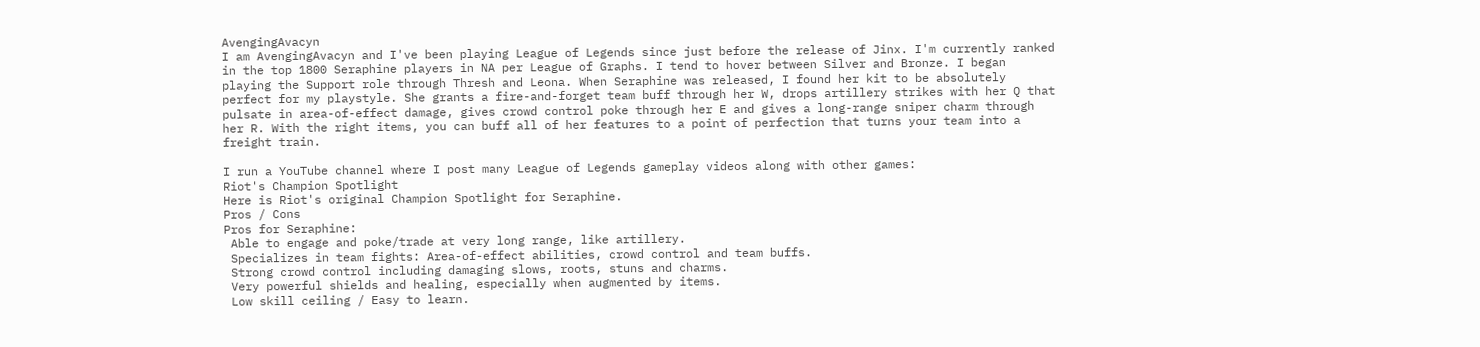AvengingAvacyn
I am AvengingAvacyn and I've been playing League of Legends since just before the release of Jinx. I'm currently ranked in the top 1800 Seraphine players in NA per League of Graphs. I tend to hover between Silver and Bronze. I began playing the Support role through Thresh and Leona. When Seraphine was released, I found her kit to be absolutely perfect for my playstyle. She grants a fire-and-forget team buff through her W, drops artillery strikes with her Q that pulsate in area-of-effect damage, gives crowd control poke through her E and gives a long-range sniper charm through her R. With the right items, you can buff all of her features to a point of perfection that turns your team into a freight train.

I run a YouTube channel where I post many League of Legends gameplay videos along with other games:
Riot's Champion Spotlight
Here is Riot's original Champion Spotlight for Seraphine.
Pros / Cons
Pros for Seraphine:
 Able to engage and poke/trade at very long range, like artillery.
 Specializes in team fights: Area-of-effect abilities, crowd control and team buffs.
 Strong crowd control including damaging slows, roots, stuns and charms.
 Very powerful shields and healing, especially when augmented by items.
 Low skill ceiling / Easy to learn.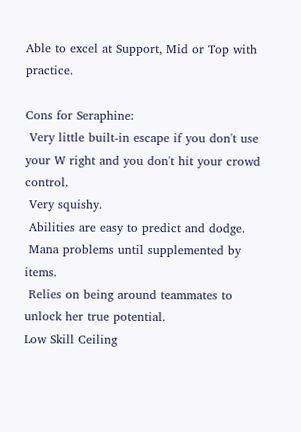Able to excel at Support, Mid or Top with practice.

Cons for Seraphine:
 Very little built-in escape if you don't use your W right and you don't hit your crowd control.
 Very squishy.
 Abilities are easy to predict and dodge.
 Mana problems until supplemented by items.
 Relies on being around teammates to unlock her true potential.
Low Skill Ceiling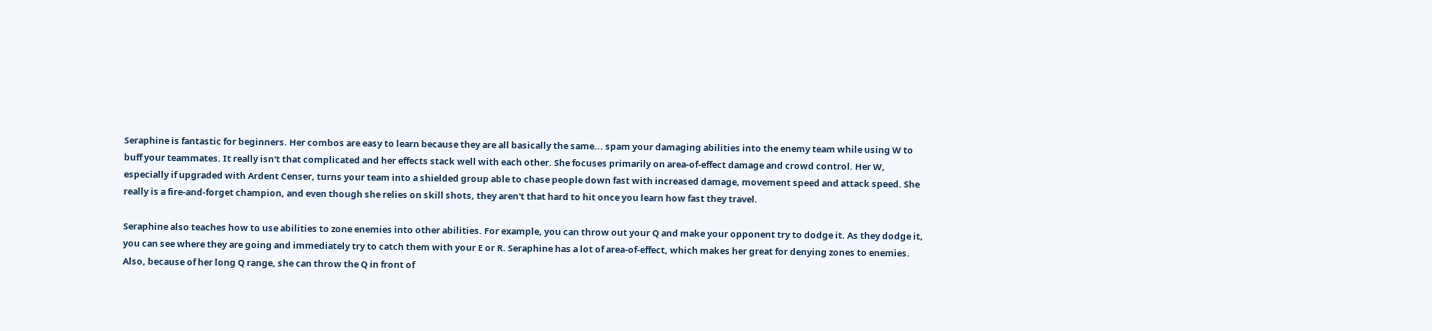Seraphine is fantastic for beginners. Her combos are easy to learn because they are all basically the same... spam your damaging abilities into the enemy team while using W to buff your teammates. It really isn't that complicated and her effects stack well with each other. She focuses primarily on area-of-effect damage and crowd control. Her W, especially if upgraded with Ardent Censer, turns your team into a shielded group able to chase people down fast with increased damage, movement speed and attack speed. She really is a fire-and-forget champion, and even though she relies on skill shots, they aren't that hard to hit once you learn how fast they travel.

Seraphine also teaches how to use abilities to zone enemies into other abilities. For example, you can throw out your Q and make your opponent try to dodge it. As they dodge it, you can see where they are going and immediately try to catch them with your E or R. Seraphine has a lot of area-of-effect, which makes her great for denying zones to enemies. Also, because of her long Q range, she can throw the Q in front of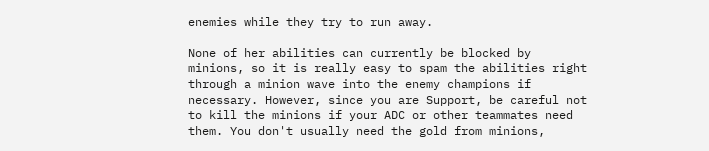enemies while they try to run away.

None of her abilities can currently be blocked by minions, so it is really easy to spam the abilities right through a minion wave into the enemy champions if necessary. However, since you are Support, be careful not to kill the minions if your ADC or other teammates need them. You don't usually need the gold from minions,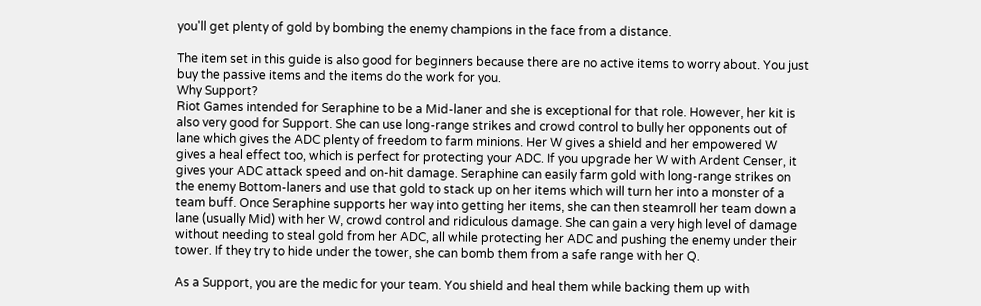you'll get plenty of gold by bombing the enemy champions in the face from a distance.

The item set in this guide is also good for beginners because there are no active items to worry about. You just buy the passive items and the items do the work for you.
Why Support?
Riot Games intended for Seraphine to be a Mid-laner and she is exceptional for that role. However, her kit is also very good for Support. She can use long-range strikes and crowd control to bully her opponents out of lane which gives the ADC plenty of freedom to farm minions. Her W gives a shield and her empowered W gives a heal effect too, which is perfect for protecting your ADC. If you upgrade her W with Ardent Censer, it gives your ADC attack speed and on-hit damage. Seraphine can easily farm gold with long-range strikes on the enemy Bottom-laners and use that gold to stack up on her items which will turn her into a monster of a team buff. Once Seraphine supports her way into getting her items, she can then steamroll her team down a lane (usually Mid) with her W, crowd control and ridiculous damage. She can gain a very high level of damage without needing to steal gold from her ADC, all while protecting her ADC and pushing the enemy under their tower. If they try to hide under the tower, she can bomb them from a safe range with her Q.

As a Support, you are the medic for your team. You shield and heal them while backing them up with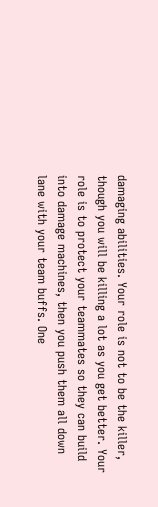damaging abilities. Your role is not to be the killer, though you will be killing a lot as you get better. Your role is to protect your teammates so they can build into damage machines, then you push them all down lane with your team buffs. One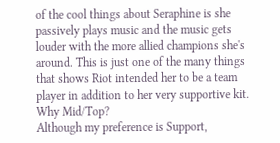of the cool things about Seraphine is she passively plays music and the music gets louder with the more allied champions she's around. This is just one of the many things that shows Riot intended her to be a team player in addition to her very supportive kit.
Why Mid/Top?
Although my preference is Support,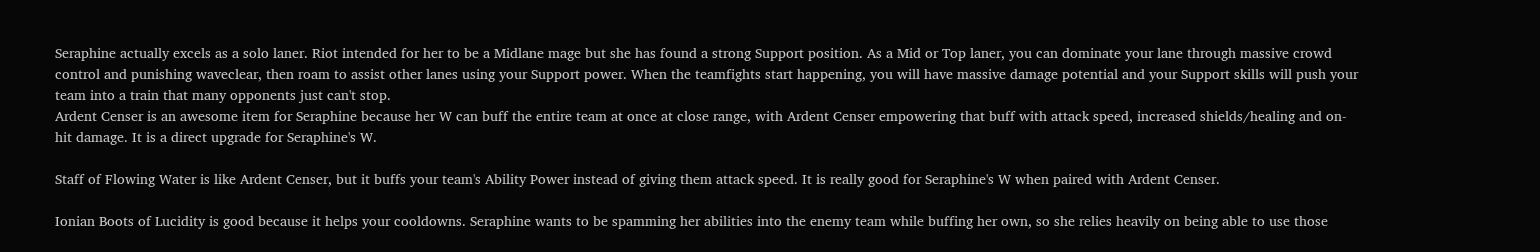Seraphine actually excels as a solo laner. Riot intended for her to be a Midlane mage but she has found a strong Support position. As a Mid or Top laner, you can dominate your lane through massive crowd control and punishing waveclear, then roam to assist other lanes using your Support power. When the teamfights start happening, you will have massive damage potential and your Support skills will push your team into a train that many opponents just can't stop.
Ardent Censer is an awesome item for Seraphine because her W can buff the entire team at once at close range, with Ardent Censer empowering that buff with attack speed, increased shields/healing and on-hit damage. It is a direct upgrade for Seraphine's W.

Staff of Flowing Water is like Ardent Censer, but it buffs your team's Ability Power instead of giving them attack speed. It is really good for Seraphine's W when paired with Ardent Censer.

Ionian Boots of Lucidity is good because it helps your cooldowns. Seraphine wants to be spamming her abilities into the enemy team while buffing her own, so she relies heavily on being able to use those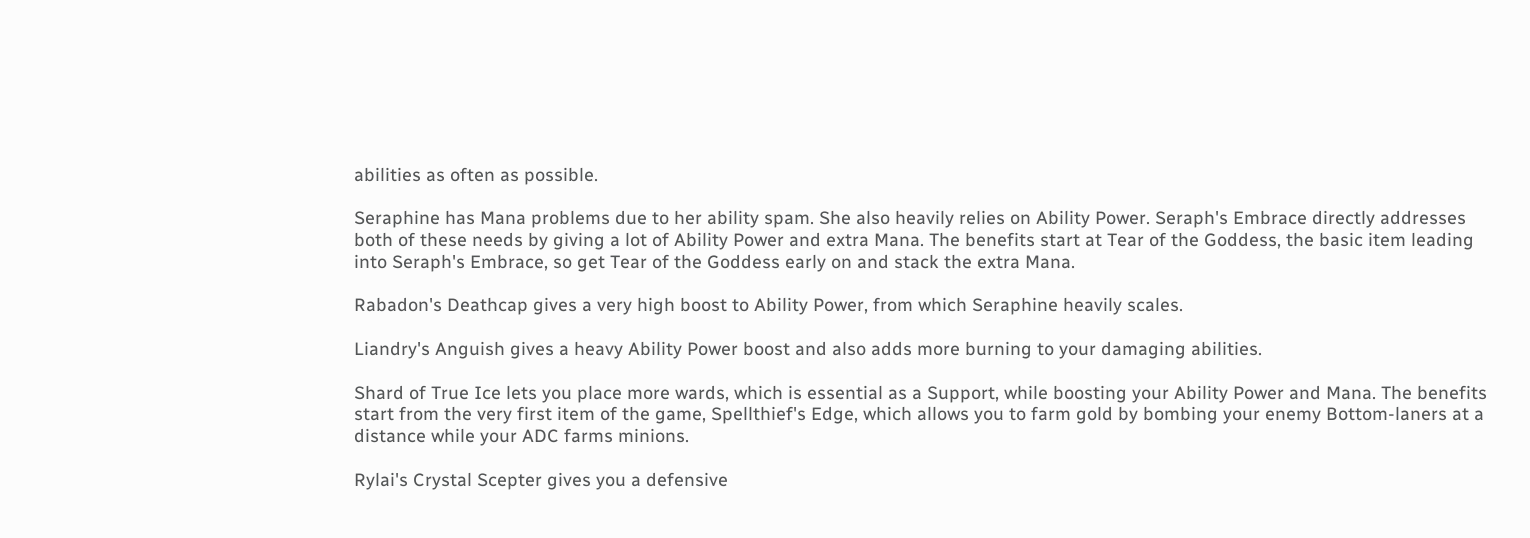abilities as often as possible.

Seraphine has Mana problems due to her ability spam. She also heavily relies on Ability Power. Seraph's Embrace directly addresses both of these needs by giving a lot of Ability Power and extra Mana. The benefits start at Tear of the Goddess, the basic item leading into Seraph's Embrace, so get Tear of the Goddess early on and stack the extra Mana.

Rabadon's Deathcap gives a very high boost to Ability Power, from which Seraphine heavily scales.

Liandry's Anguish gives a heavy Ability Power boost and also adds more burning to your damaging abilities.

Shard of True Ice lets you place more wards, which is essential as a Support, while boosting your Ability Power and Mana. The benefits start from the very first item of the game, Spellthief's Edge, which allows you to farm gold by bombing your enemy Bottom-laners at a distance while your ADC farms minions.

Rylai's Crystal Scepter gives you a defensive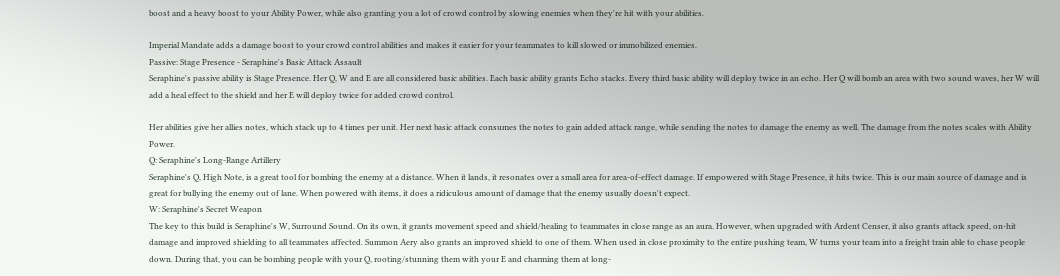boost and a heavy boost to your Ability Power, while also granting you a lot of crowd control by slowing enemies when they're hit with your abilities.

Imperial Mandate adds a damage boost to your crowd control abilities and makes it easier for your teammates to kill slowed or immobilized enemies.
Passive: Stage Presence - Seraphine's Basic Attack Assault
Seraphine's passive ability is Stage Presence. Her Q, W and E are all considered basic abilities. Each basic ability grants Echo stacks. Every third basic ability will deploy twice in an echo. Her Q will bomb an area with two sound waves, her W will add a heal effect to the shield and her E will deploy twice for added crowd control.

Her abilities give her allies notes, which stack up to 4 times per unit. Her next basic attack consumes the notes to gain added attack range, while sending the notes to damage the enemy as well. The damage from the notes scales with Ability Power.
Q: Seraphine's Long-Range Artillery
Seraphine's Q, High Note, is a great tool for bombing the enemy at a distance. When it lands, it resonates over a small area for area-of-effect damage. If empowered with Stage Presence, it hits twice. This is our main source of damage and is great for bullying the enemy out of lane. When powered with items, it does a ridiculous amount of damage that the enemy usually doesn't expect.
W: Seraphine's Secret Weapon
The key to this build is Seraphine's W, Surround Sound. On its own, it grants movement speed and shield/healing to teammates in close range as an aura. However, when upgraded with Ardent Censer, it also grants attack speed, on-hit damage and improved shielding to all teammates affected. Summon Aery also grants an improved shield to one of them. When used in close proximity to the entire pushing team, W turns your team into a freight train able to chase people down. During that, you can be bombing people with your Q, rooting/stunning them with your E and charming them at long-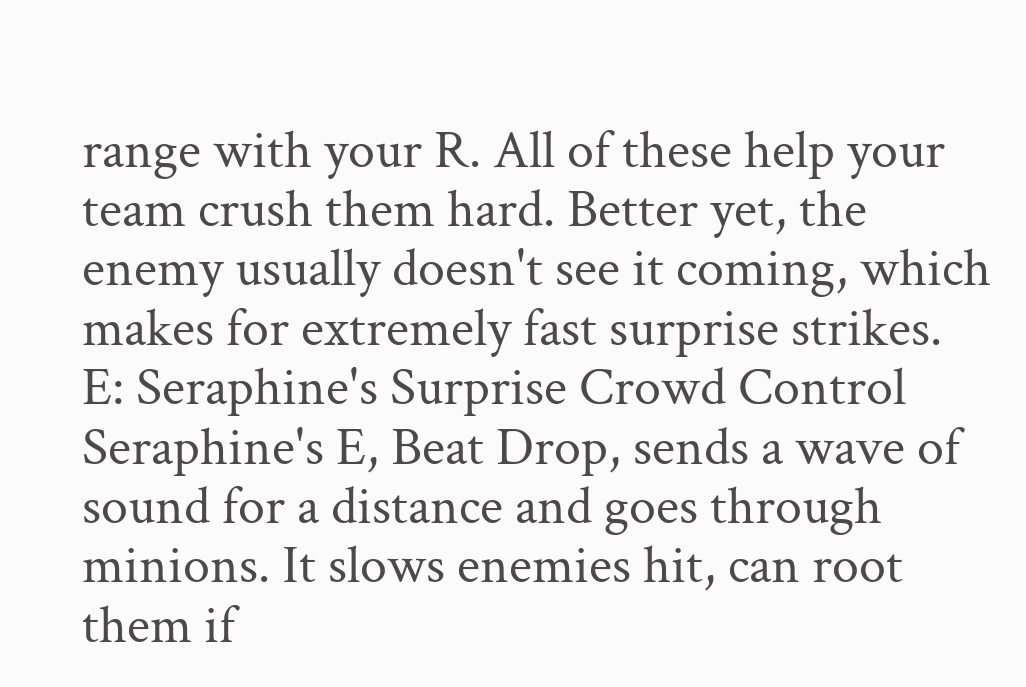range with your R. All of these help your team crush them hard. Better yet, the enemy usually doesn't see it coming, which makes for extremely fast surprise strikes.
E: Seraphine's Surprise Crowd Control
Seraphine's E, Beat Drop, sends a wave of sound for a distance and goes through minions. It slows enemies hit, can root them if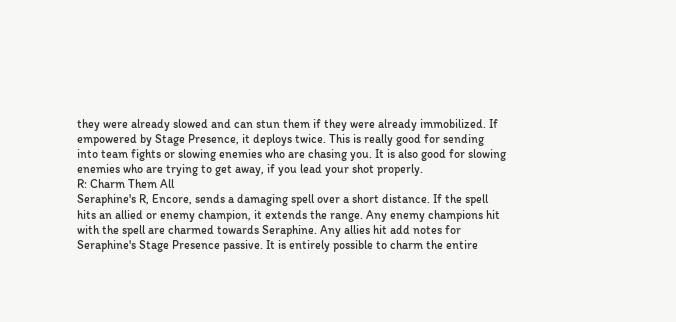they were already slowed and can stun them if they were already immobilized. If empowered by Stage Presence, it deploys twice. This is really good for sending into team fights or slowing enemies who are chasing you. It is also good for slowing enemies who are trying to get away, if you lead your shot properly.
R: Charm Them All
Seraphine's R, Encore, sends a damaging spell over a short distance. If the spell hits an allied or enemy champion, it extends the range. Any enemy champions hit with the spell are charmed towards Seraphine. Any allies hit add notes for Seraphine's Stage Presence passive. It is entirely possible to charm the entire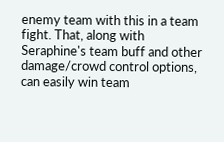enemy team with this in a team fight. That, along with Seraphine's team buff and other damage/crowd control options, can easily win team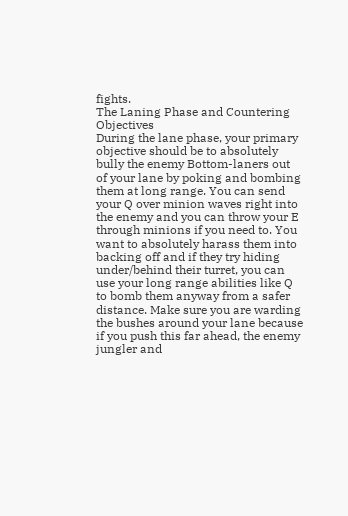fights.
The Laning Phase and Countering Objectives
During the lane phase, your primary objective should be to absolutely bully the enemy Bottom-laners out of your lane by poking and bombing them at long range. You can send your Q over minion waves right into the enemy and you can throw your E through minions if you need to. You want to absolutely harass them into backing off and if they try hiding under/behind their turret, you can use your long range abilities like Q to bomb them anyway from a safer distance. Make sure you are warding the bushes around your lane because if you push this far ahead, the enemy jungler and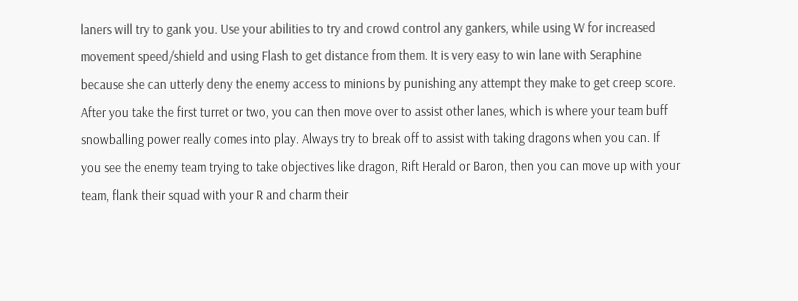laners will try to gank you. Use your abilities to try and crowd control any gankers, while using W for increased movement speed/shield and using Flash to get distance from them. It is very easy to win lane with Seraphine because she can utterly deny the enemy access to minions by punishing any attempt they make to get creep score. After you take the first turret or two, you can then move over to assist other lanes, which is where your team buff snowballing power really comes into play. Always try to break off to assist with taking dragons when you can. If you see the enemy team trying to take objectives like dragon, Rift Herald or Baron, then you can move up with your team, flank their squad with your R and charm their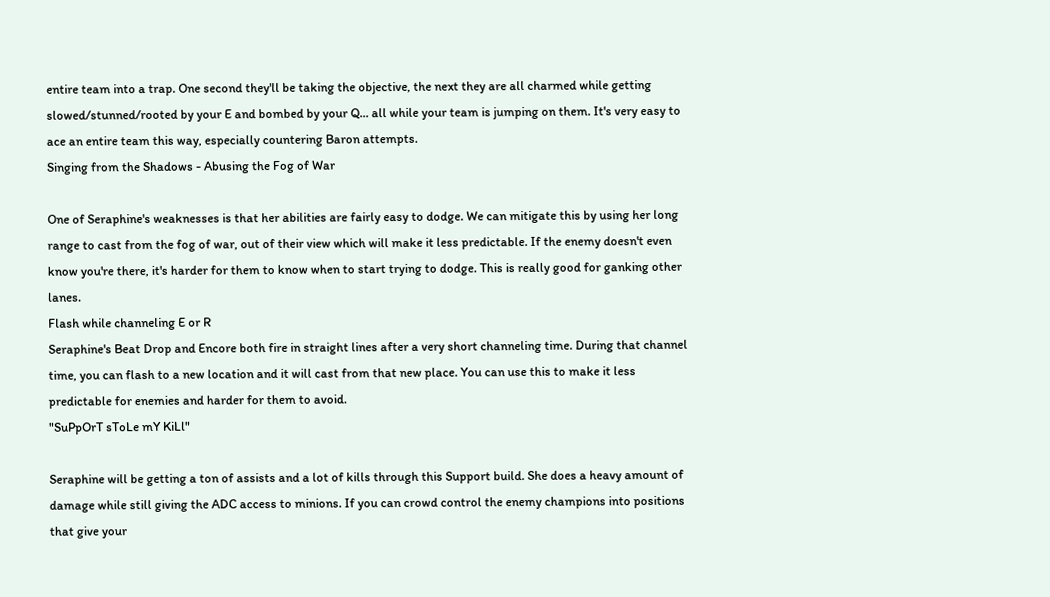entire team into a trap. One second they'll be taking the objective, the next they are all charmed while getting slowed/stunned/rooted by your E and bombed by your Q... all while your team is jumping on them. It's very easy to ace an entire team this way, especially countering Baron attempts.
Singing from the Shadows - Abusing the Fog of War

One of Seraphine's weaknesses is that her abilities are fairly easy to dodge. We can mitigate this by using her long range to cast from the fog of war, out of their view which will make it less predictable. If the enemy doesn't even know you're there, it's harder for them to know when to start trying to dodge. This is really good for ganking other lanes.
Flash while channeling E or R
Seraphine's Beat Drop and Encore both fire in straight lines after a very short channeling time. During that channel time, you can flash to a new location and it will cast from that new place. You can use this to make it less predictable for enemies and harder for them to avoid.
"SuPpOrT sToLe mY KiLl"

Seraphine will be getting a ton of assists and a lot of kills through this Support build. She does a heavy amount of damage while still giving the ADC access to minions. If you can crowd control the enemy champions into positions that give your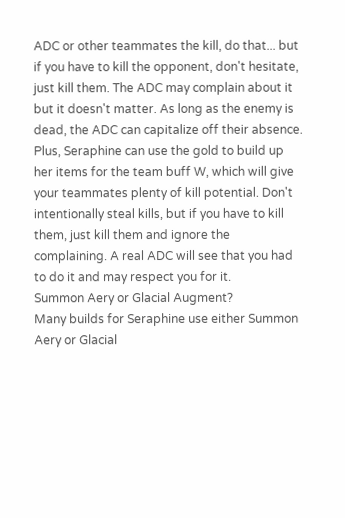ADC or other teammates the kill, do that... but if you have to kill the opponent, don't hesitate, just kill them. The ADC may complain about it but it doesn't matter. As long as the enemy is dead, the ADC can capitalize off their absence. Plus, Seraphine can use the gold to build up her items for the team buff W, which will give your teammates plenty of kill potential. Don't intentionally steal kills, but if you have to kill them, just kill them and ignore the complaining. A real ADC will see that you had to do it and may respect you for it.
Summon Aery or Glacial Augment?
Many builds for Seraphine use either Summon Aery or Glacial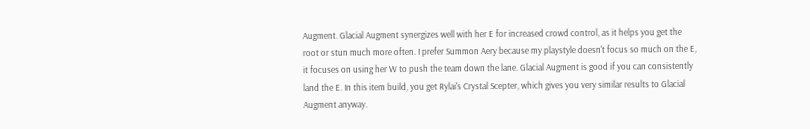Augment. Glacial Augment synergizes well with her E for increased crowd control, as it helps you get the root or stun much more often. I prefer Summon Aery because my playstyle doesn't focus so much on the E, it focuses on using her W to push the team down the lane. Glacial Augment is good if you can consistently land the E. In this item build, you get Rylai's Crystal Scepter, which gives you very similar results to Glacial Augment anyway.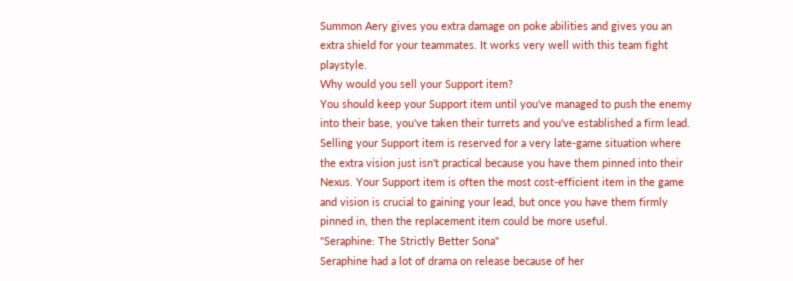Summon Aery gives you extra damage on poke abilities and gives you an extra shield for your teammates. It works very well with this team fight playstyle.
Why would you sell your Support item?
You should keep your Support item until you've managed to push the enemy into their base, you've taken their turrets and you've established a firm lead. Selling your Support item is reserved for a very late-game situation where the extra vision just isn't practical because you have them pinned into their Nexus. Your Support item is often the most cost-efficient item in the game and vision is crucial to gaining your lead, but once you have them firmly pinned in, then the replacement item could be more useful.
"Seraphine: The Strictly Better Sona"
Seraphine had a lot of drama on release because of her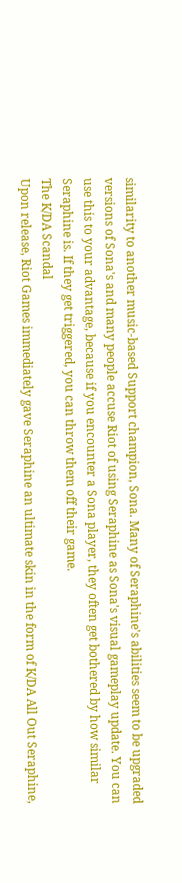similarity to another music-based Support champion, Sona. Many of Seraphine's abilities seem to be upgraded versions of Sona's and many people accuse Riot of using Seraphine as Sona's visual gameplay update. You can use this to your advantage, because if you encounter a Sona player, they often get bothered by how similar Seraphine is. If they get triggered, you can throw them off their game.
The K/DA Scandal
Upon release, Riot Games immediately gave Seraphine an ultimate skin in the form of K/DA All Out Seraphine,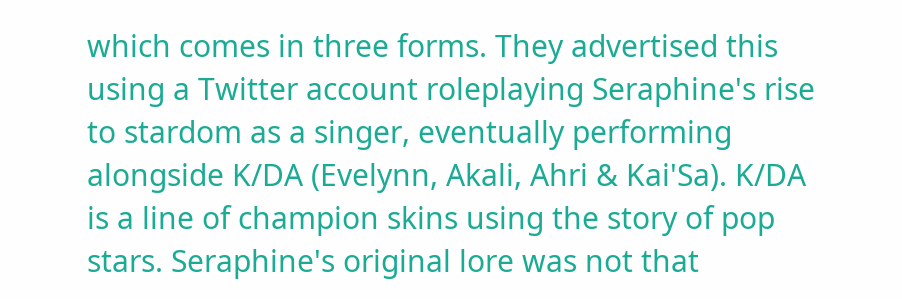which comes in three forms. They advertised this using a Twitter account roleplaying Seraphine's rise to stardom as a singer, eventually performing alongside K/DA (Evelynn, Akali, Ahri & Kai'Sa). K/DA is a line of champion skins using the story of pop stars. Seraphine's original lore was not that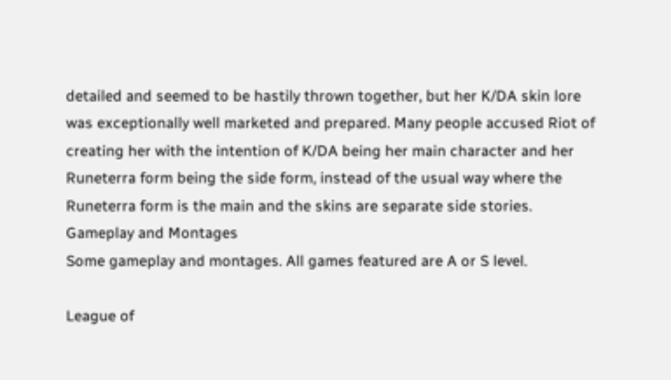detailed and seemed to be hastily thrown together, but her K/DA skin lore was exceptionally well marketed and prepared. Many people accused Riot of creating her with the intention of K/DA being her main character and her Runeterra form being the side form, instead of the usual way where the Runeterra form is the main and the skins are separate side stories.
Gameplay and Montages
Some gameplay and montages. All games featured are A or S level.

League of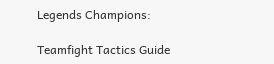Legends Champions:

Teamfight Tactics Guide